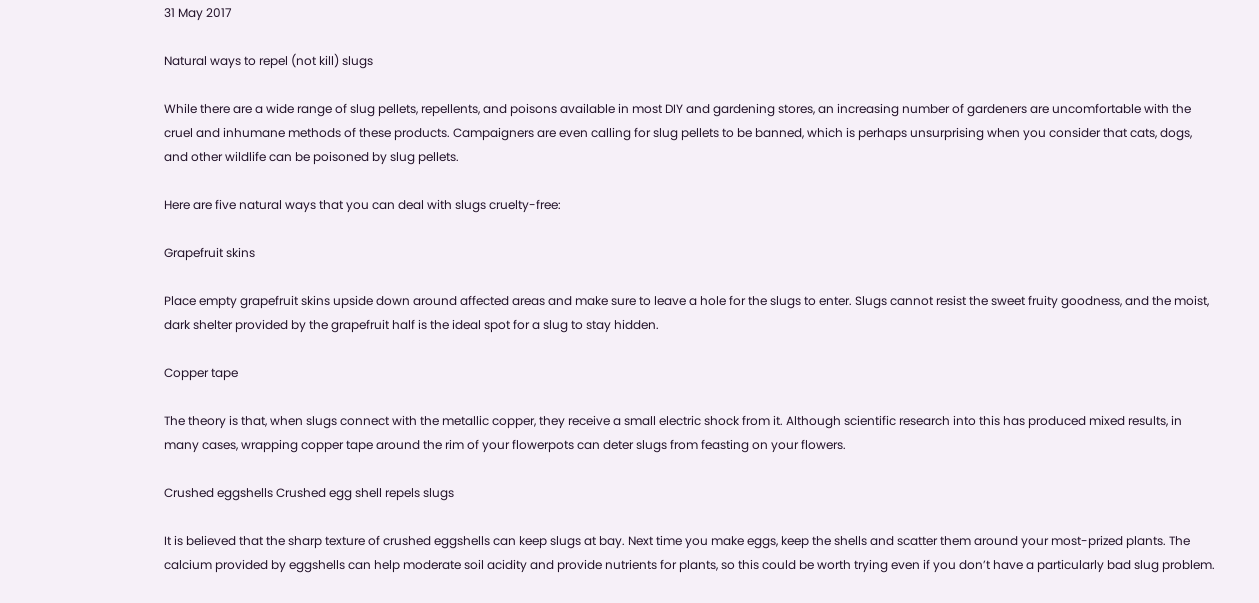31 May 2017

Natural ways to repel (not kill) slugs

While there are a wide range of slug pellets, repellents, and poisons available in most DIY and gardening stores, an increasing number of gardeners are uncomfortable with the cruel and inhumane methods of these products. Campaigners are even calling for slug pellets to be banned, which is perhaps unsurprising when you consider that cats, dogs, and other wildlife can be poisoned by slug pellets.

Here are five natural ways that you can deal with slugs cruelty-free:

Grapefruit skins

Place empty grapefruit skins upside down around affected areas and make sure to leave a hole for the slugs to enter. Slugs cannot resist the sweet fruity goodness, and the moist, dark shelter provided by the grapefruit half is the ideal spot for a slug to stay hidden.

Copper tape

The theory is that, when slugs connect with the metallic copper, they receive a small electric shock from it. Although scientific research into this has produced mixed results, in many cases, wrapping copper tape around the rim of your flowerpots can deter slugs from feasting on your flowers.

Crushed eggshells Crushed egg shell repels slugs

It is believed that the sharp texture of crushed eggshells can keep slugs at bay. Next time you make eggs, keep the shells and scatter them around your most-prized plants. The calcium provided by eggshells can help moderate soil acidity and provide nutrients for plants, so this could be worth trying even if you don’t have a particularly bad slug problem.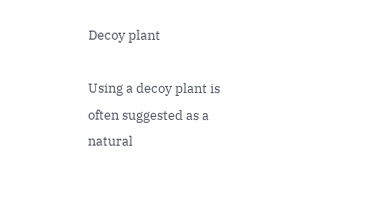Decoy plant

Using a decoy plant is often suggested as a natural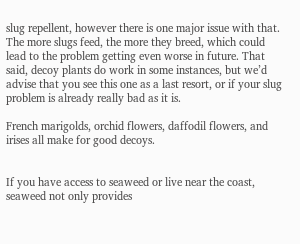slug repellent, however there is one major issue with that. The more slugs feed, the more they breed, which could lead to the problem getting even worse in future. That said, decoy plants do work in some instances, but we’d advise that you see this one as a last resort, or if your slug problem is already really bad as it is.

French marigolds, orchid flowers, daffodil flowers, and irises all make for good decoys.


If you have access to seaweed or live near the coast, seaweed not only provides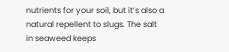nutrients for your soil, but it’s also a natural repellent to slugs. The salt in seaweed keeps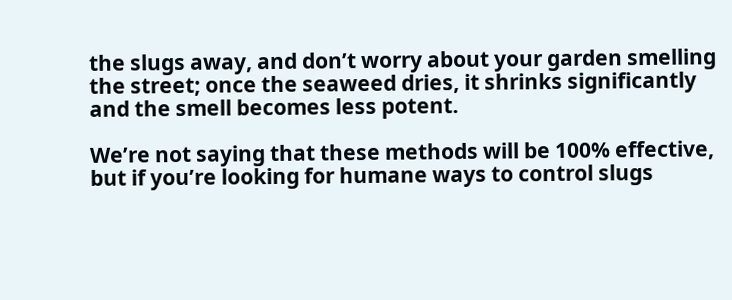the slugs away, and don’t worry about your garden smelling the street; once the seaweed dries, it shrinks significantly and the smell becomes less potent.

We’re not saying that these methods will be 100% effective, but if you’re looking for humane ways to control slugs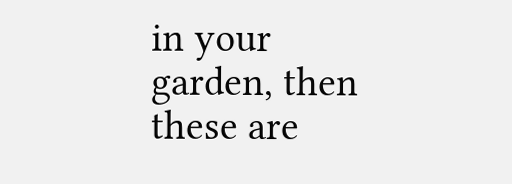in your garden, then these are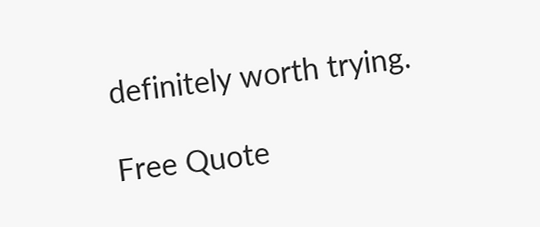definitely worth trying.

Free Quote